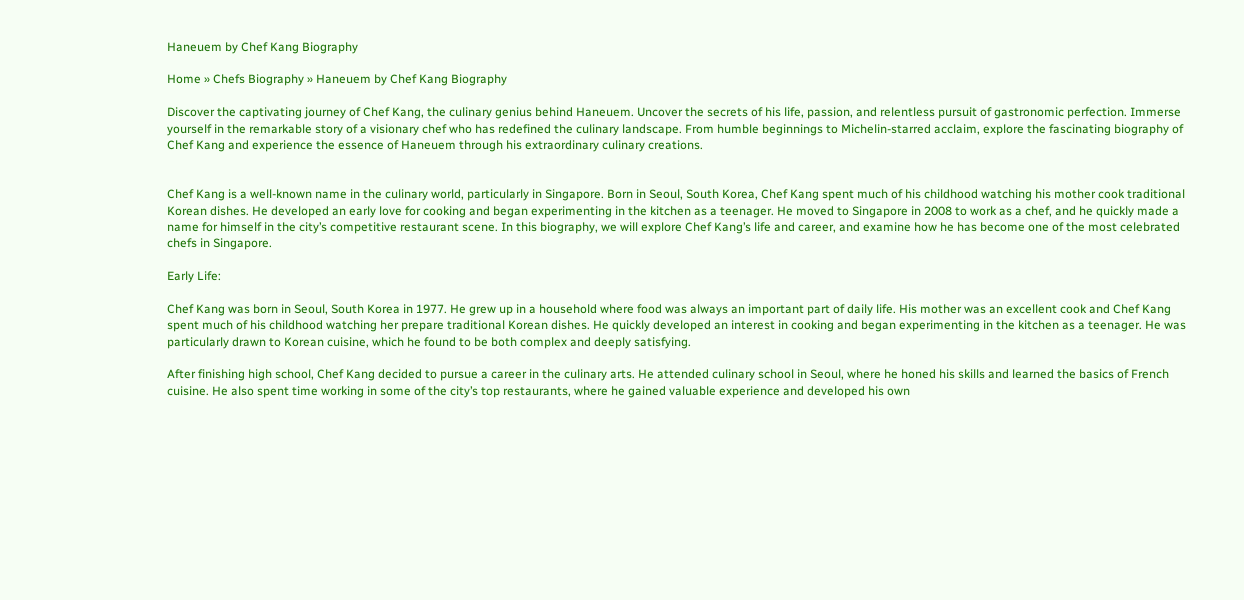Haneuem by Chef Kang Biography

Home » Chefs Biography » Haneuem by Chef Kang Biography

Discover the captivating journey of Chef Kang, the culinary genius behind Haneuem. Uncover the secrets of his life, passion, and relentless pursuit of gastronomic perfection. Immerse yourself in the remarkable story of a visionary chef who has redefined the culinary landscape. From humble beginnings to Michelin-starred acclaim, explore the fascinating biography of Chef Kang and experience the essence of Haneuem through his extraordinary culinary creations.


Chef Kang is a well-known name in the culinary world, particularly in Singapore. Born in Seoul, South Korea, Chef Kang spent much of his childhood watching his mother cook traditional Korean dishes. He developed an early love for cooking and began experimenting in the kitchen as a teenager. He moved to Singapore in 2008 to work as a chef, and he quickly made a name for himself in the city’s competitive restaurant scene. In this biography, we will explore Chef Kang’s life and career, and examine how he has become one of the most celebrated chefs in Singapore.

Early Life:

Chef Kang was born in Seoul, South Korea in 1977. He grew up in a household where food was always an important part of daily life. His mother was an excellent cook and Chef Kang spent much of his childhood watching her prepare traditional Korean dishes. He quickly developed an interest in cooking and began experimenting in the kitchen as a teenager. He was particularly drawn to Korean cuisine, which he found to be both complex and deeply satisfying.

After finishing high school, Chef Kang decided to pursue a career in the culinary arts. He attended culinary school in Seoul, where he honed his skills and learned the basics of French cuisine. He also spent time working in some of the city’s top restaurants, where he gained valuable experience and developed his own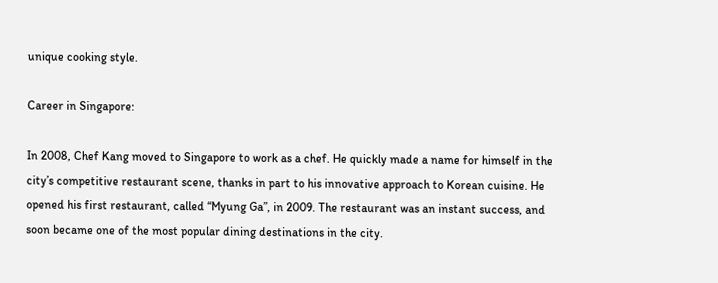unique cooking style.

Career in Singapore:

In 2008, Chef Kang moved to Singapore to work as a chef. He quickly made a name for himself in the city’s competitive restaurant scene, thanks in part to his innovative approach to Korean cuisine. He opened his first restaurant, called “Myung Ga”, in 2009. The restaurant was an instant success, and soon became one of the most popular dining destinations in the city.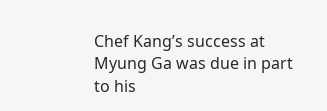Chef Kang’s success at Myung Ga was due in part to his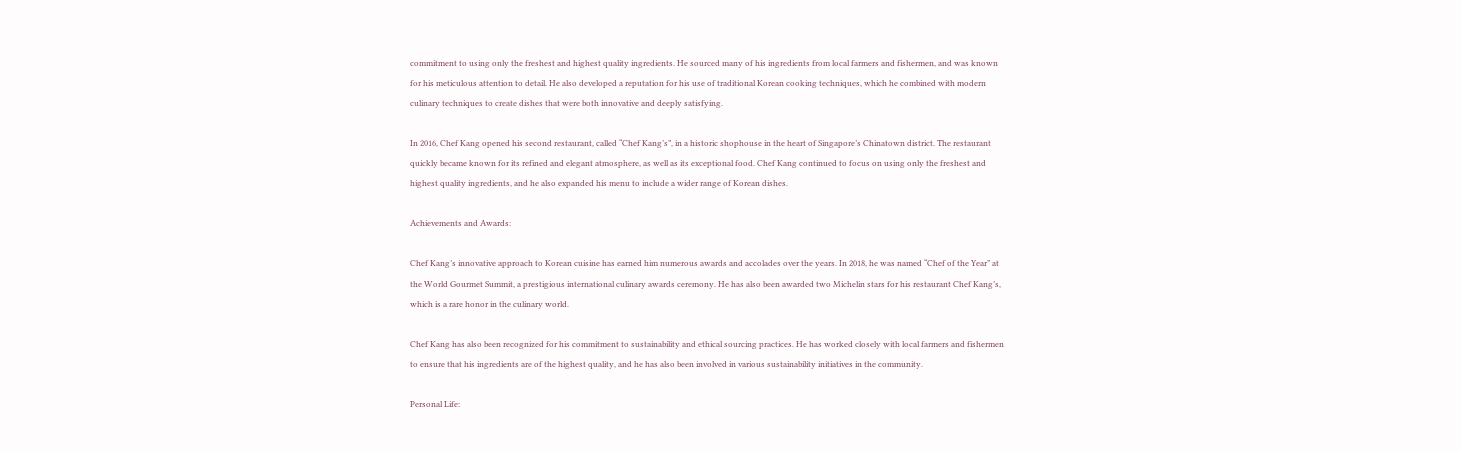commitment to using only the freshest and highest quality ingredients. He sourced many of his ingredients from local farmers and fishermen, and was known for his meticulous attention to detail. He also developed a reputation for his use of traditional Korean cooking techniques, which he combined with modern culinary techniques to create dishes that were both innovative and deeply satisfying.

In 2016, Chef Kang opened his second restaurant, called “Chef Kang’s”, in a historic shophouse in the heart of Singapore’s Chinatown district. The restaurant quickly became known for its refined and elegant atmosphere, as well as its exceptional food. Chef Kang continued to focus on using only the freshest and highest quality ingredients, and he also expanded his menu to include a wider range of Korean dishes.

Achievements and Awards:

Chef Kang’s innovative approach to Korean cuisine has earned him numerous awards and accolades over the years. In 2018, he was named “Chef of the Year” at the World Gourmet Summit, a prestigious international culinary awards ceremony. He has also been awarded two Michelin stars for his restaurant Chef Kang’s, which is a rare honor in the culinary world.

Chef Kang has also been recognized for his commitment to sustainability and ethical sourcing practices. He has worked closely with local farmers and fishermen to ensure that his ingredients are of the highest quality, and he has also been involved in various sustainability initiatives in the community.

Personal Life: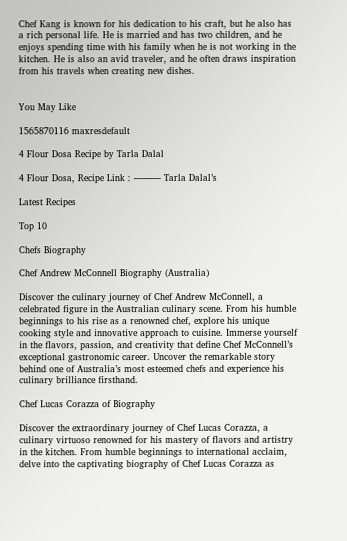Chef Kang is known for his dedication to his craft, but he also has a rich personal life. He is married and has two children, and he enjoys spending time with his family when he is not working in the kitchen. He is also an avid traveler, and he often draws inspiration from his travels when creating new dishes.


You May Like

1565870116 maxresdefault

4 Flour Dosa Recipe by Tarla Dalal

4 Flour Dosa, Recipe Link : ——— Tarla Dalal’s

Latest Recipes

Top 10

Chefs Biography

Chef Andrew McConnell Biography (Australia)

Discover the culinary journey of Chef Andrew McConnell, a celebrated figure in the Australian culinary scene. From his humble beginnings to his rise as a renowned chef, explore his unique cooking style and innovative approach to cuisine. Immerse yourself in the flavors, passion, and creativity that define Chef McConnell’s exceptional gastronomic career. Uncover the remarkable story behind one of Australia’s most esteemed chefs and experience his culinary brilliance firsthand.

Chef Lucas Corazza of Biography

Discover the extraordinary journey of Chef Lucas Corazza, a culinary virtuoso renowned for his mastery of flavors and artistry in the kitchen. From humble beginnings to international acclaim, delve into the captivating biography of Chef Lucas Corazza as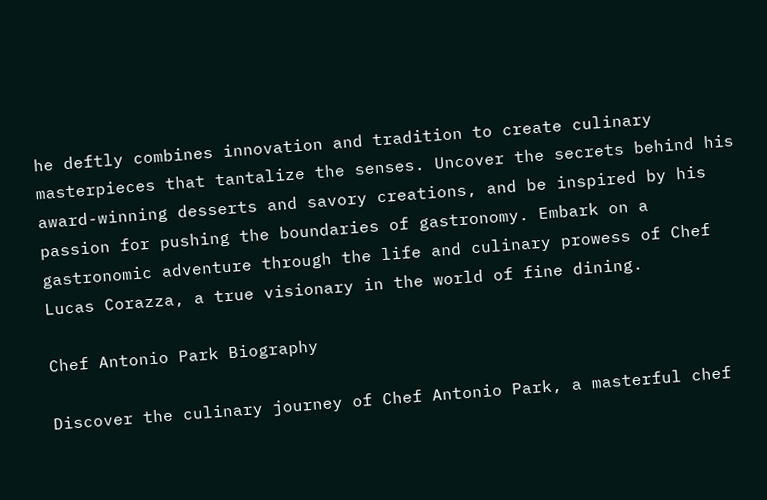he deftly combines innovation and tradition to create culinary masterpieces that tantalize the senses. Uncover the secrets behind his award-winning desserts and savory creations, and be inspired by his passion for pushing the boundaries of gastronomy. Embark on a gastronomic adventure through the life and culinary prowess of Chef Lucas Corazza, a true visionary in the world of fine dining.

Chef Antonio Park Biography

Discover the culinary journey of Chef Antonio Park, a masterful chef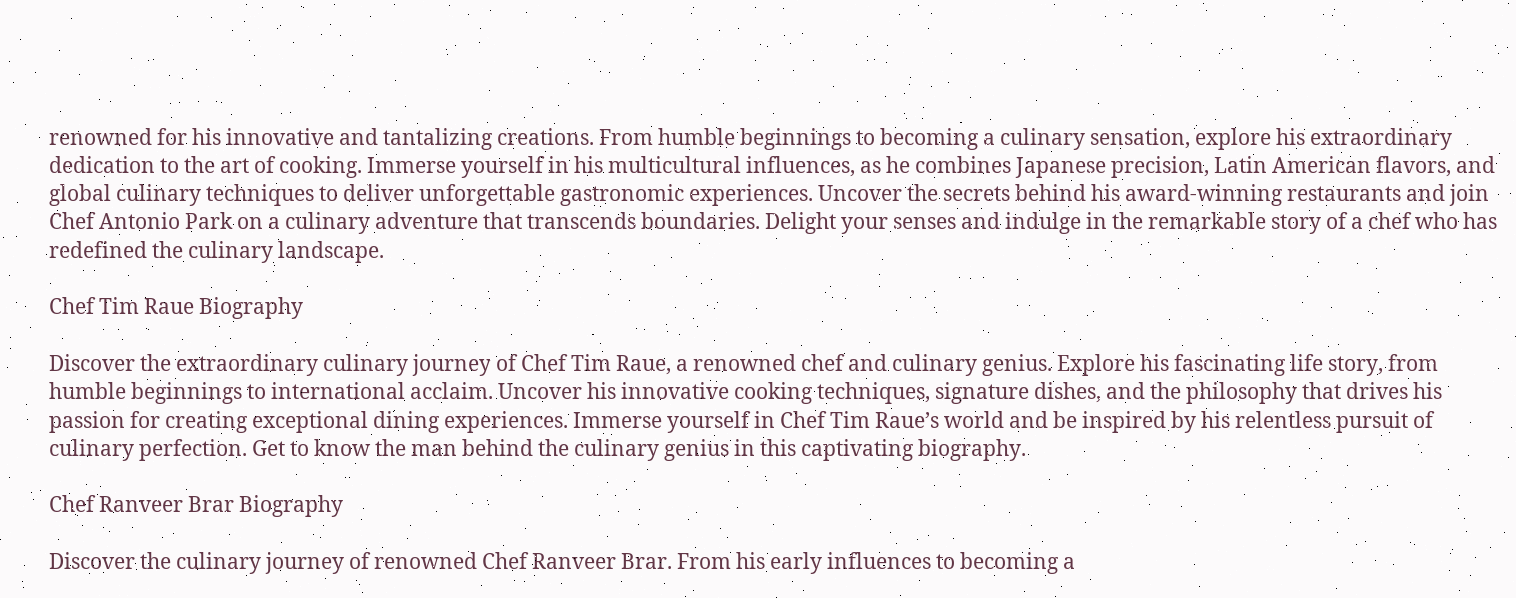renowned for his innovative and tantalizing creations. From humble beginnings to becoming a culinary sensation, explore his extraordinary dedication to the art of cooking. Immerse yourself in his multicultural influences, as he combines Japanese precision, Latin American flavors, and global culinary techniques to deliver unforgettable gastronomic experiences. Uncover the secrets behind his award-winning restaurants and join Chef Antonio Park on a culinary adventure that transcends boundaries. Delight your senses and indulge in the remarkable story of a chef who has redefined the culinary landscape.

Chef Tim Raue Biography

Discover the extraordinary culinary journey of Chef Tim Raue, a renowned chef and culinary genius. Explore his fascinating life story, from humble beginnings to international acclaim. Uncover his innovative cooking techniques, signature dishes, and the philosophy that drives his passion for creating exceptional dining experiences. Immerse yourself in Chef Tim Raue’s world and be inspired by his relentless pursuit of culinary perfection. Get to know the man behind the culinary genius in this captivating biography.

Chef Ranveer Brar Biography

Discover the culinary journey of renowned Chef Ranveer Brar. From his early influences to becoming a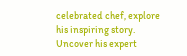celebrated chef, explore his inspiring story. Uncover his expert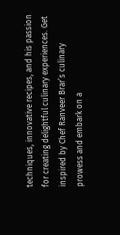techniques, innovative recipes, and his passion for creating delightful culinary experiences. Get inspired by Chef Ranveer Brar’s culinary prowess and embark on a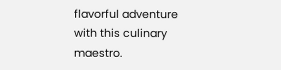flavorful adventure with this culinary maestro.